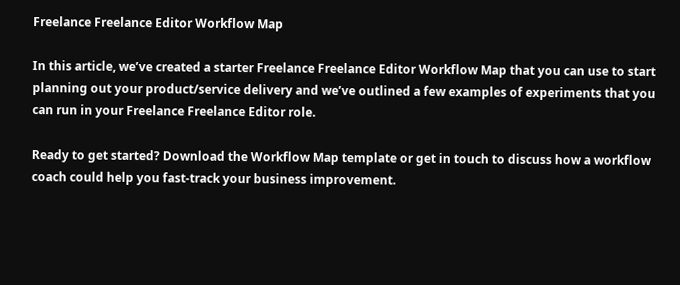Freelance Freelance Editor Workflow Map

In this article, we’ve created a starter Freelance Freelance Editor Workflow Map that you can use to start planning out your product/service delivery and we’ve outlined a few examples of experiments that you can run in your Freelance Freelance Editor role.

Ready to get started? Download the Workflow Map template or get in touch to discuss how a workflow coach could help you fast-track your business improvement.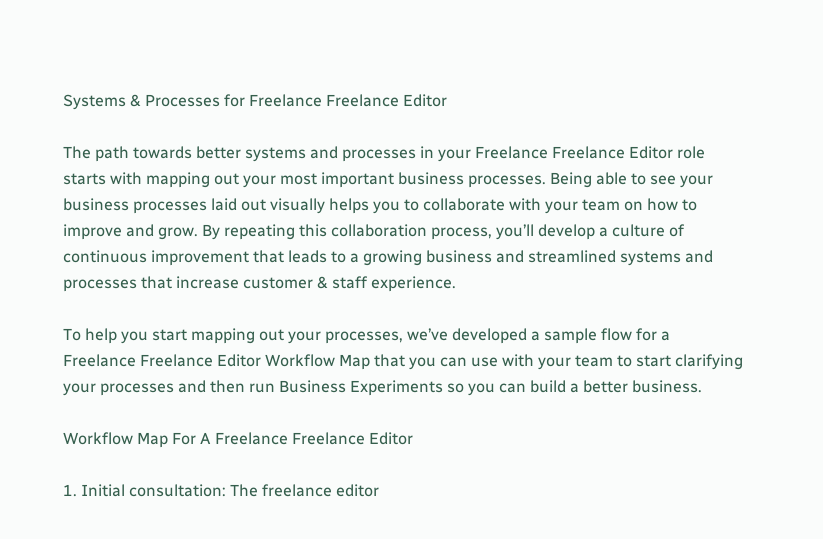Systems & Processes for Freelance Freelance Editor

The path towards better systems and processes in your Freelance Freelance Editor role starts with mapping out your most important business processes. Being able to see your business processes laid out visually helps you to collaborate with your team on how to improve and grow. By repeating this collaboration process, you’ll develop a culture of continuous improvement that leads to a growing business and streamlined systems and processes that increase customer & staff experience.

To help you start mapping out your processes, we’ve developed a sample flow for a Freelance Freelance Editor Workflow Map that you can use with your team to start clarifying your processes and then run Business Experiments so you can build a better business.

Workflow Map For A Freelance Freelance Editor

1. Initial consultation: The freelance editor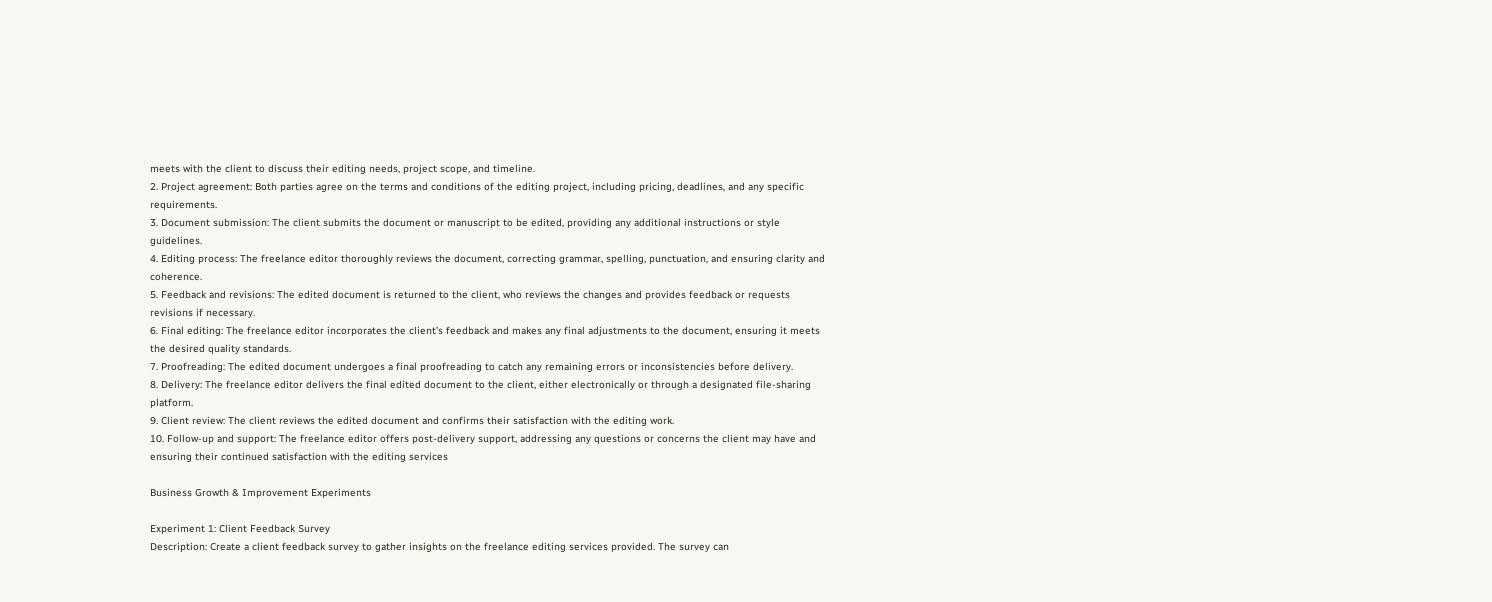meets with the client to discuss their editing needs, project scope, and timeline.
2. Project agreement: Both parties agree on the terms and conditions of the editing project, including pricing, deadlines, and any specific requirements.
3. Document submission: The client submits the document or manuscript to be edited, providing any additional instructions or style guidelines.
4. Editing process: The freelance editor thoroughly reviews the document, correcting grammar, spelling, punctuation, and ensuring clarity and coherence.
5. Feedback and revisions: The edited document is returned to the client, who reviews the changes and provides feedback or requests revisions if necessary.
6. Final editing: The freelance editor incorporates the client’s feedback and makes any final adjustments to the document, ensuring it meets the desired quality standards.
7. Proofreading: The edited document undergoes a final proofreading to catch any remaining errors or inconsistencies before delivery.
8. Delivery: The freelance editor delivers the final edited document to the client, either electronically or through a designated file-sharing platform.
9. Client review: The client reviews the edited document and confirms their satisfaction with the editing work.
10. Follow-up and support: The freelance editor offers post-delivery support, addressing any questions or concerns the client may have and ensuring their continued satisfaction with the editing services

Business Growth & Improvement Experiments

Experiment 1: Client Feedback Survey
Description: Create a client feedback survey to gather insights on the freelance editing services provided. The survey can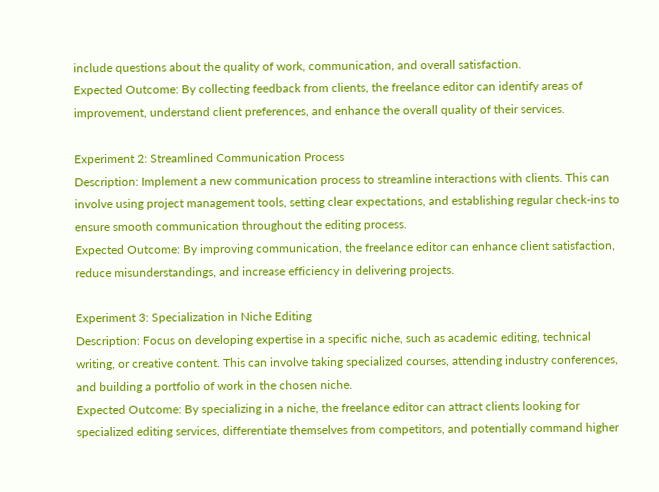include questions about the quality of work, communication, and overall satisfaction.
Expected Outcome: By collecting feedback from clients, the freelance editor can identify areas of improvement, understand client preferences, and enhance the overall quality of their services.

Experiment 2: Streamlined Communication Process
Description: Implement a new communication process to streamline interactions with clients. This can involve using project management tools, setting clear expectations, and establishing regular check-ins to ensure smooth communication throughout the editing process.
Expected Outcome: By improving communication, the freelance editor can enhance client satisfaction, reduce misunderstandings, and increase efficiency in delivering projects.

Experiment 3: Specialization in Niche Editing
Description: Focus on developing expertise in a specific niche, such as academic editing, technical writing, or creative content. This can involve taking specialized courses, attending industry conferences, and building a portfolio of work in the chosen niche.
Expected Outcome: By specializing in a niche, the freelance editor can attract clients looking for specialized editing services, differentiate themselves from competitors, and potentially command higher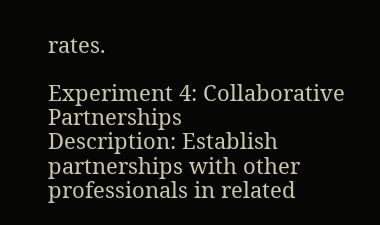rates.

Experiment 4: Collaborative Partnerships
Description: Establish partnerships with other professionals in related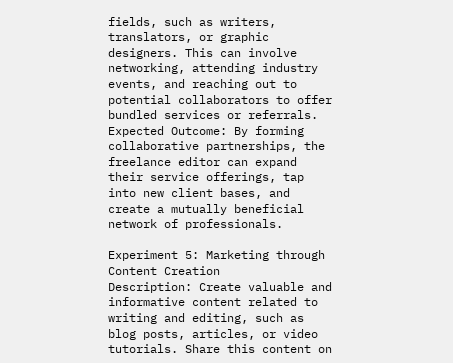fields, such as writers, translators, or graphic designers. This can involve networking, attending industry events, and reaching out to potential collaborators to offer bundled services or referrals.
Expected Outcome: By forming collaborative partnerships, the freelance editor can expand their service offerings, tap into new client bases, and create a mutually beneficial network of professionals.

Experiment 5: Marketing through Content Creation
Description: Create valuable and informative content related to writing and editing, such as blog posts, articles, or video tutorials. Share this content on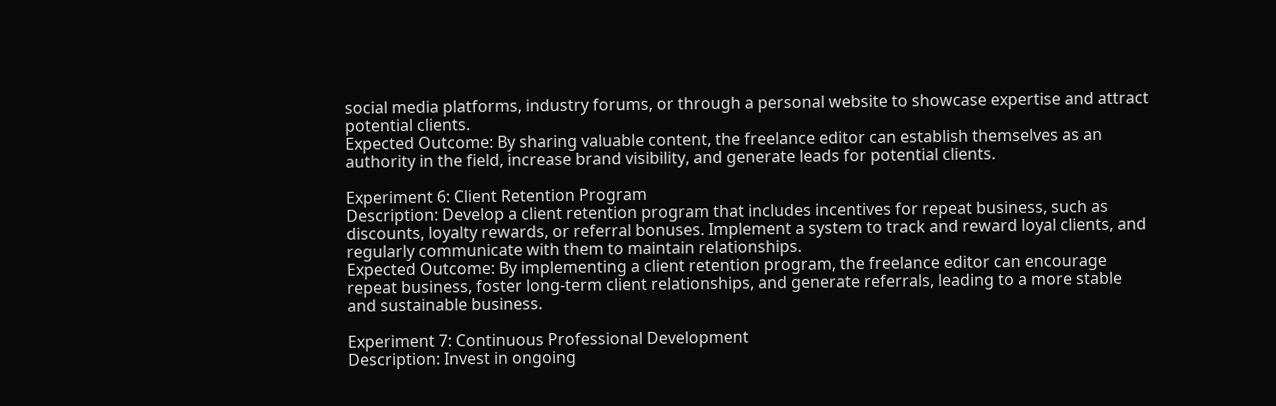social media platforms, industry forums, or through a personal website to showcase expertise and attract potential clients.
Expected Outcome: By sharing valuable content, the freelance editor can establish themselves as an authority in the field, increase brand visibility, and generate leads for potential clients.

Experiment 6: Client Retention Program
Description: Develop a client retention program that includes incentives for repeat business, such as discounts, loyalty rewards, or referral bonuses. Implement a system to track and reward loyal clients, and regularly communicate with them to maintain relationships.
Expected Outcome: By implementing a client retention program, the freelance editor can encourage repeat business, foster long-term client relationships, and generate referrals, leading to a more stable and sustainable business.

Experiment 7: Continuous Professional Development
Description: Invest in ongoing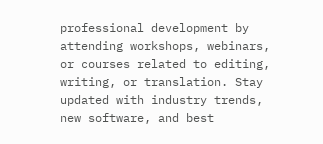professional development by attending workshops, webinars, or courses related to editing, writing, or translation. Stay updated with industry trends, new software, and best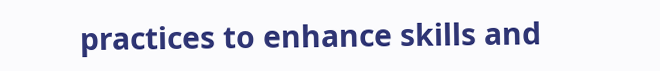practices to enhance skills and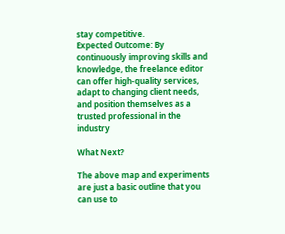stay competitive.
Expected Outcome: By continuously improving skills and knowledge, the freelance editor can offer high-quality services, adapt to changing client needs, and position themselves as a trusted professional in the industry

What Next?

The above map and experiments are just a basic outline that you can use to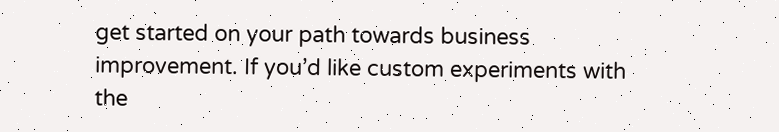get started on your path towards business improvement. If you’d like custom experiments with the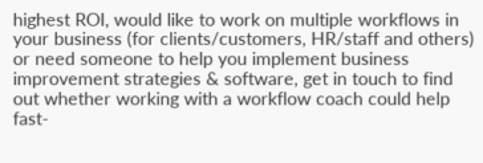highest ROI, would like to work on multiple workflows in your business (for clients/customers, HR/staff and others) or need someone to help you implement business improvement strategies & software, get in touch to find out whether working with a workflow coach could help fast-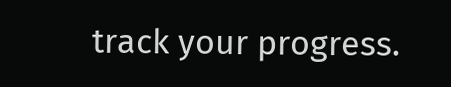track your progress.